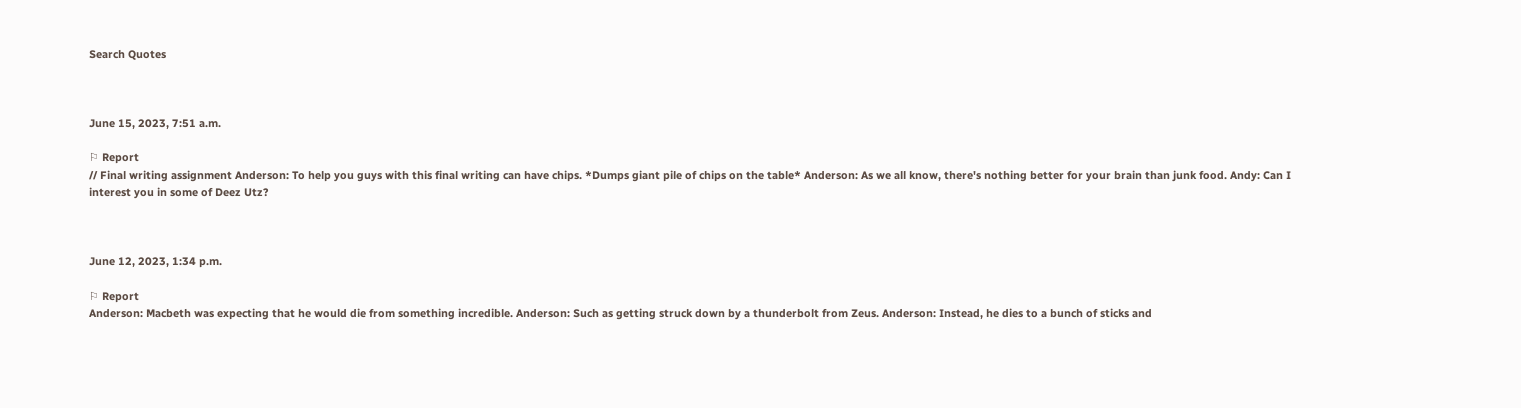Search Quotes



June 15, 2023, 7:51 a.m.

⚐ Report
// Final writing assignment Anderson: To help you guys with this final writing can have chips. *Dumps giant pile of chips on the table* Anderson: As we all know, there's nothing better for your brain than junk food. Andy: Can I interest you in some of Deez Utz?



June 12, 2023, 1:34 p.m.

⚐ Report
Anderson: Macbeth was expecting that he would die from something incredible. Anderson: Such as getting struck down by a thunderbolt from Zeus. Anderson: Instead, he dies to a bunch of sticks and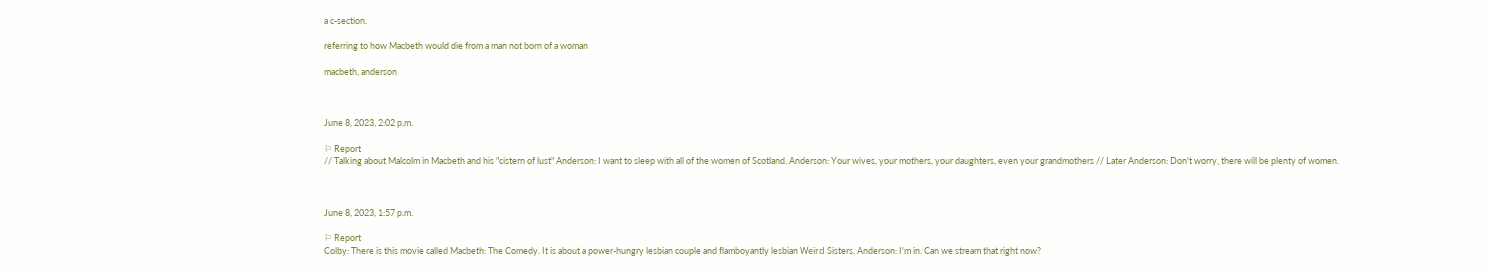a c-section.

referring to how Macbeth would die from a man not born of a woman

macbeth, anderson



June 8, 2023, 2:02 p.m.

⚐ Report
// Talking about Malcolm in Macbeth and his "cistern of lust" Anderson: I want to sleep with all of the women of Scotland. Anderson: Your wives, your mothers, your daughters, even your grandmothers // Later Anderson: Don't worry, there will be plenty of women.



June 8, 2023, 1:57 p.m.

⚐ Report
Colby: There is this movie called Macbeth: The Comedy. It is about a power-hungry lesbian couple and flamboyantly lesbian Weïrd Sisters. Anderson: I'm in. Can we stream that right now?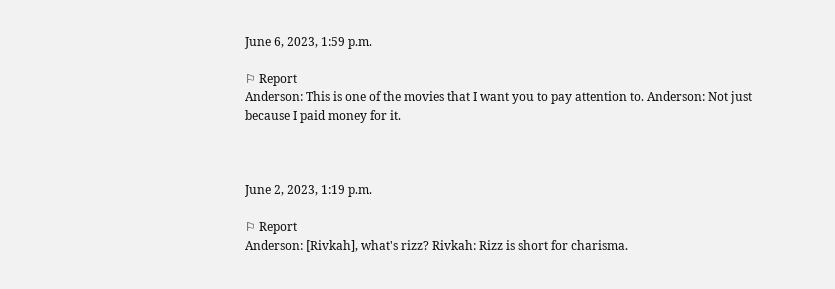June 6, 2023, 1:59 p.m.

⚐ Report
Anderson: This is one of the movies that I want you to pay attention to. Anderson: Not just because I paid money for it.



June 2, 2023, 1:19 p.m.

⚐ Report
Anderson: [Rivkah], what's rizz? Rivkah: Rizz is short for charisma.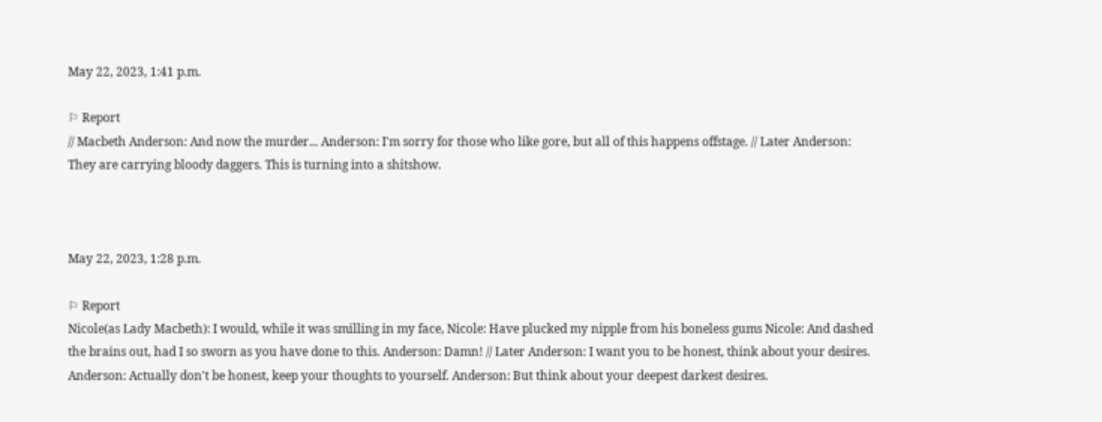May 22, 2023, 1:41 p.m.

⚐ Report
// Macbeth Anderson: And now the murder... Anderson: I'm sorry for those who like gore, but all of this happens offstage. // Later Anderson: They are carrying bloody daggers. This is turning into a shitshow.



May 22, 2023, 1:28 p.m.

⚐ Report
Nicole(as Lady Macbeth): I would, while it was smilling in my face, Nicole: Have plucked my nipple from his boneless gums Nicole: And dashed the brains out, had I so sworn as you have done to this. Anderson: Damn! // Later Anderson: I want you to be honest, think about your desires. Anderson: Actually don't be honest, keep your thoughts to yourself. Anderson: But think about your deepest darkest desires.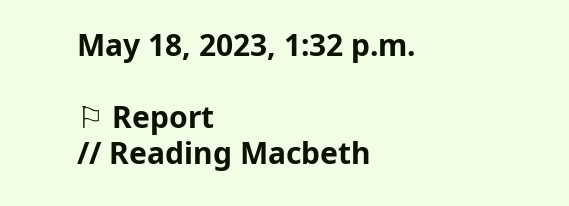May 18, 2023, 1:32 p.m.

⚐ Report
// Reading Macbeth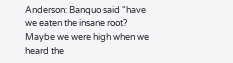Anderson: Banquo said "have we eaten the insane root? Maybe we were high when we heard the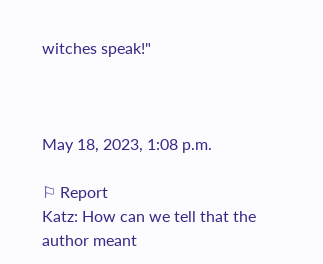witches speak!"



May 18, 2023, 1:08 p.m.

⚐ Report
Katz: How can we tell that the author meant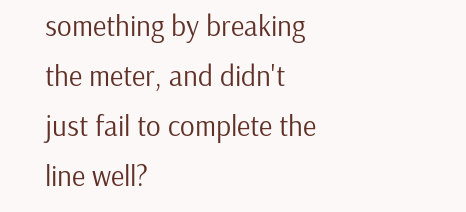something by breaking the meter, and didn't just fail to complete the line well?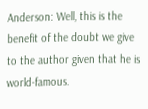Anderson: Well, this is the benefit of the doubt we give to the author given that he is world-famous.